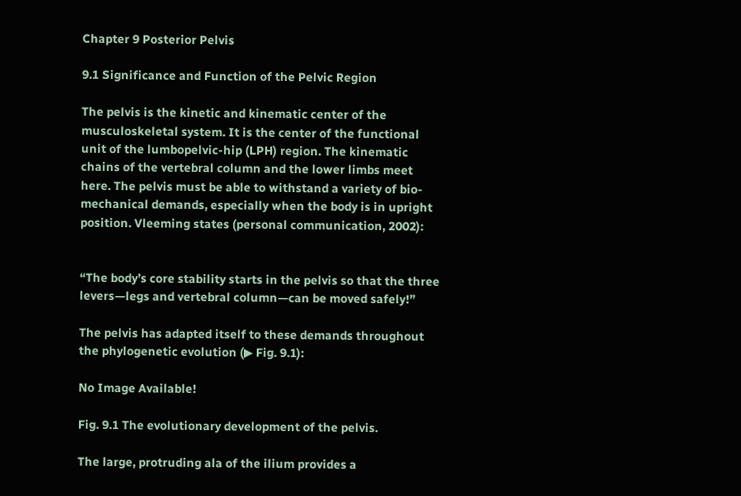Chapter 9 Posterior Pelvis

9.1 Significance and Function of the Pelvic Region

The pelvis is the kinetic and kinematic center of the musculoskeletal system. It is the center of the functional unit of the lumbopelvic-hip (LPH) region. The kinematic chains of the vertebral column and the lower limbs meet here. The pelvis must be able to withstand a variety of bio-mechanical demands, especially when the body is in upright position. Vleeming states (personal communication, 2002):


“The body’s core stability starts in the pelvis so that the three levers—legs and vertebral column—can be moved safely!”

The pelvis has adapted itself to these demands throughout the phylogenetic evolution (▶ Fig. 9.1):

No Image Available!

Fig. 9.1 The evolutionary development of the pelvis.

The large, protruding ala of the ilium provides a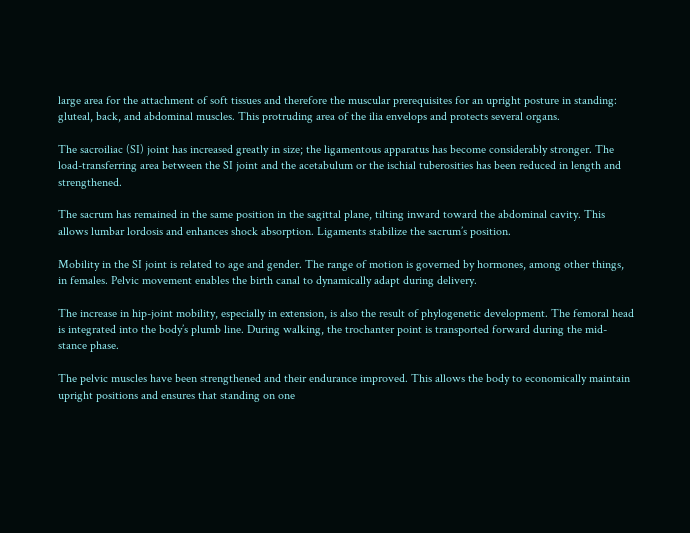large area for the attachment of soft tissues and therefore the muscular prerequisites for an upright posture in standing: gluteal, back, and abdominal muscles. This protruding area of the ilia envelops and protects several organs.

The sacroiliac (SI) joint has increased greatly in size; the ligamentous apparatus has become considerably stronger. The load-transferring area between the SI joint and the acetabulum or the ischial tuberosities has been reduced in length and strengthened.

The sacrum has remained in the same position in the sagittal plane, tilting inward toward the abdominal cavity. This allows lumbar lordosis and enhances shock absorption. Ligaments stabilize the sacrum’s position.

Mobility in the SI joint is related to age and gender. The range of motion is governed by hormones, among other things, in females. Pelvic movement enables the birth canal to dynamically adapt during delivery.

The increase in hip-joint mobility, especially in extension, is also the result of phylogenetic development. The femoral head is integrated into the body’s plumb line. During walking, the trochanter point is transported forward during the mid-stance phase.

The pelvic muscles have been strengthened and their endurance improved. This allows the body to economically maintain upright positions and ensures that standing on one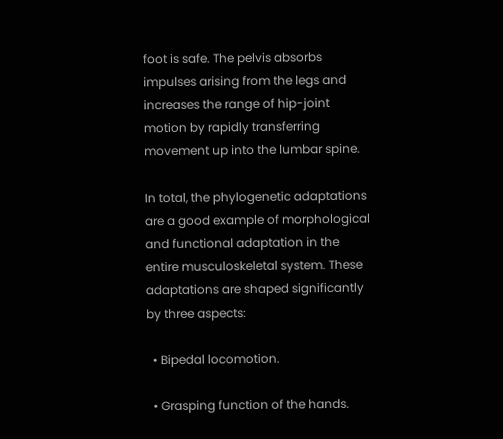foot is safe. The pelvis absorbs impulses arising from the legs and increases the range of hip-joint motion by rapidly transferring movement up into the lumbar spine.

In total, the phylogenetic adaptations are a good example of morphological and functional adaptation in the entire musculoskeletal system. These adaptations are shaped significantly by three aspects:

  • Bipedal locomotion.

  • Grasping function of the hands.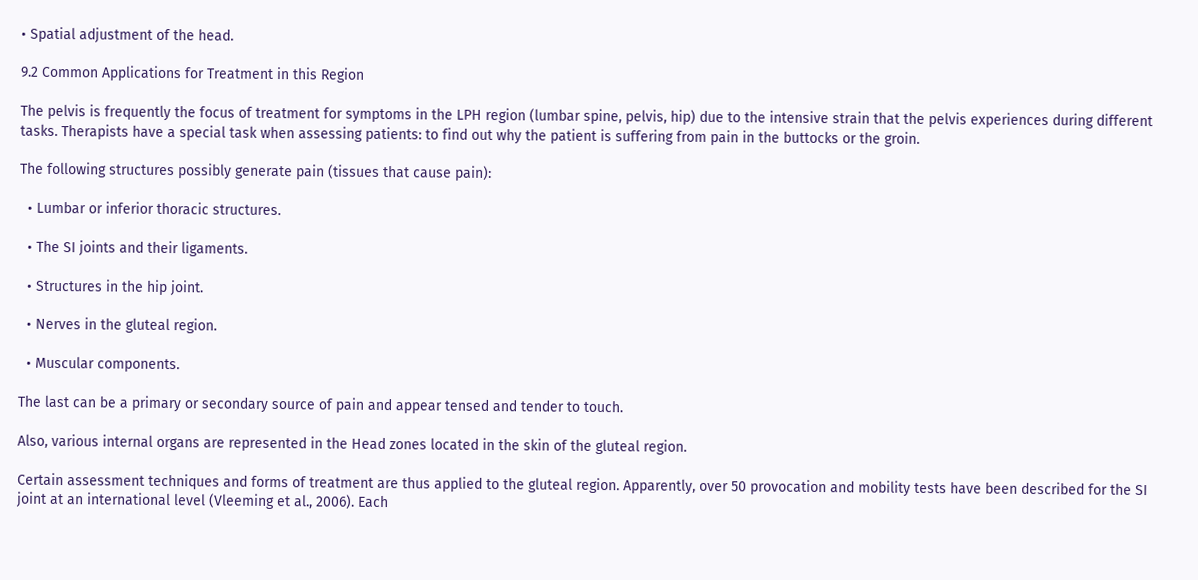• Spatial adjustment of the head.

9.2 Common Applications for Treatment in this Region

The pelvis is frequently the focus of treatment for symptoms in the LPH region (lumbar spine, pelvis, hip) due to the intensive strain that the pelvis experiences during different tasks. Therapists have a special task when assessing patients: to find out why the patient is suffering from pain in the buttocks or the groin.

The following structures possibly generate pain (tissues that cause pain):

  • Lumbar or inferior thoracic structures.

  • The SI joints and their ligaments.

  • Structures in the hip joint.

  • Nerves in the gluteal region.

  • Muscular components.

The last can be a primary or secondary source of pain and appear tensed and tender to touch.

Also, various internal organs are represented in the Head zones located in the skin of the gluteal region.

Certain assessment techniques and forms of treatment are thus applied to the gluteal region. Apparently, over 50 provocation and mobility tests have been described for the SI joint at an international level (Vleeming et al., 2006). Each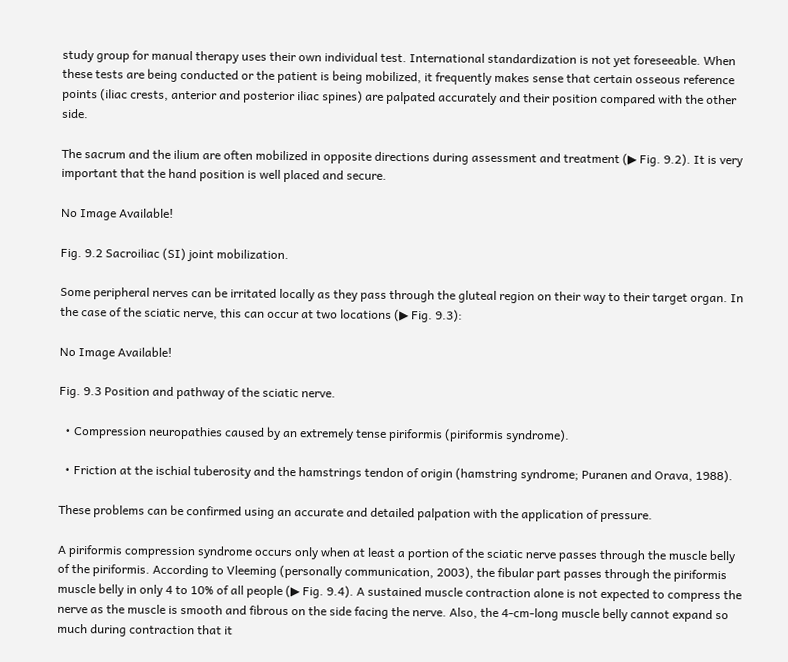study group for manual therapy uses their own individual test. International standardization is not yet foreseeable. When these tests are being conducted or the patient is being mobilized, it frequently makes sense that certain osseous reference points (iliac crests, anterior and posterior iliac spines) are palpated accurately and their position compared with the other side.

The sacrum and the ilium are often mobilized in opposite directions during assessment and treatment (▶ Fig. 9.2). It is very important that the hand position is well placed and secure.

No Image Available!

Fig. 9.2 Sacroiliac (SI) joint mobilization.

Some peripheral nerves can be irritated locally as they pass through the gluteal region on their way to their target organ. In the case of the sciatic nerve, this can occur at two locations (▶ Fig. 9.3):

No Image Available!

Fig. 9.3 Position and pathway of the sciatic nerve.

  • Compression neuropathies caused by an extremely tense piriformis (piriformis syndrome).

  • Friction at the ischial tuberosity and the hamstrings tendon of origin (hamstring syndrome; Puranen and Orava, 1988).

These problems can be confirmed using an accurate and detailed palpation with the application of pressure.

A piriformis compression syndrome occurs only when at least a portion of the sciatic nerve passes through the muscle belly of the piriformis. According to Vleeming (personally communication, 2003), the fibular part passes through the piriformis muscle belly in only 4 to 10% of all people (▶ Fig. 9.4). A sustained muscle contraction alone is not expected to compress the nerve as the muscle is smooth and fibrous on the side facing the nerve. Also, the 4-cm-long muscle belly cannot expand so much during contraction that it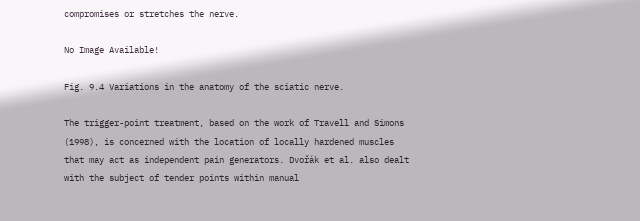compromises or stretches the nerve.

No Image Available!

Fig. 9.4 Variations in the anatomy of the sciatic nerve.

The trigger-point treatment, based on the work of Travell and Simons (1998), is concerned with the location of locally hardened muscles that may act as independent pain generators. Dvořák et al. also dealt with the subject of tender points within manual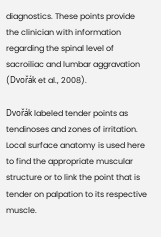diagnostics. These points provide the clinician with information regarding the spinal level of sacroiliac and lumbar aggravation (Dvořák et al., 2008).

Dvořák labeled tender points as tendinoses and zones of irritation. Local surface anatomy is used here to find the appropriate muscular structure or to link the point that is tender on palpation to its respective muscle.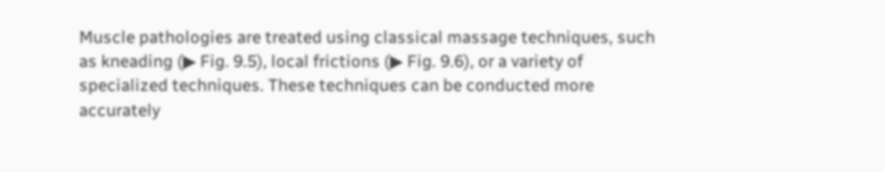Muscle pathologies are treated using classical massage techniques, such as kneading (▶ Fig. 9.5), local frictions (▶ Fig. 9.6), or a variety of specialized techniques. These techniques can be conducted more accurately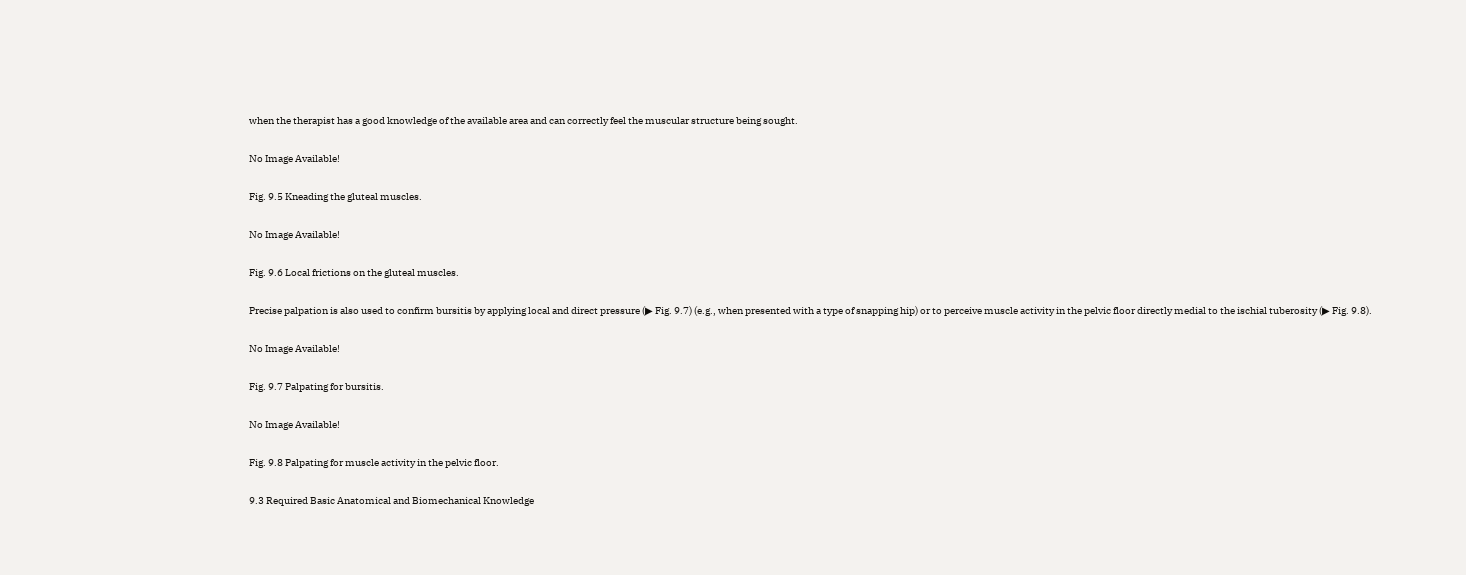when the therapist has a good knowledge of the available area and can correctly feel the muscular structure being sought.

No Image Available!

Fig. 9.5 Kneading the gluteal muscles.

No Image Available!

Fig. 9.6 Local frictions on the gluteal muscles.

Precise palpation is also used to confirm bursitis by applying local and direct pressure (▶ Fig. 9.7) (e.g., when presented with a type of snapping hip) or to perceive muscle activity in the pelvic floor directly medial to the ischial tuberosity (▶ Fig. 9.8).

No Image Available!

Fig. 9.7 Palpating for bursitis.

No Image Available!

Fig. 9.8 Palpating for muscle activity in the pelvic floor.

9.3 Required Basic Anatomical and Biomechanical Knowledge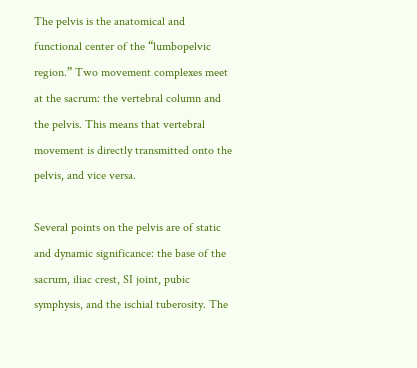The pelvis is the anatomical and functional center of the “lumbopelvic region.” Two movement complexes meet at the sacrum: the vertebral column and the pelvis. This means that vertebral movement is directly transmitted onto the pelvis, and vice versa.

Several points on the pelvis are of static and dynamic significance: the base of the sacrum, iliac crest, SI joint, pubic symphysis, and the ischial tuberosity. The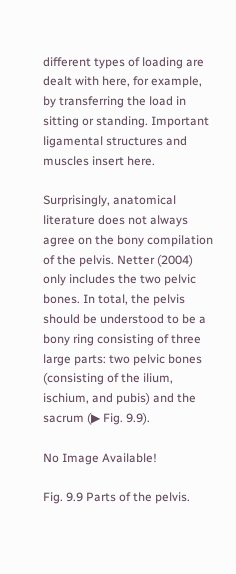different types of loading are dealt with here, for example, by transferring the load in sitting or standing. Important ligamental structures and muscles insert here.

Surprisingly, anatomical literature does not always agree on the bony compilation of the pelvis. Netter (2004) only includes the two pelvic bones. In total, the pelvis should be understood to be a bony ring consisting of three large parts: two pelvic bones (consisting of the ilium, ischium, and pubis) and the sacrum (▶ Fig. 9.9).

No Image Available!

Fig. 9.9 Parts of the pelvis.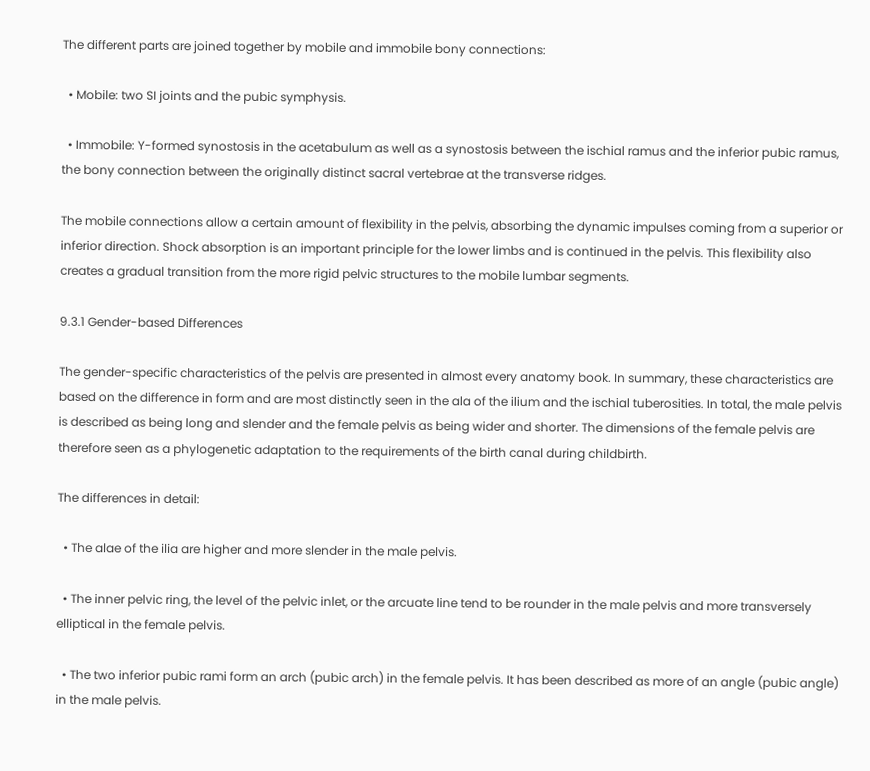The different parts are joined together by mobile and immobile bony connections:

  • Mobile: two SI joints and the pubic symphysis.

  • Immobile: Y-formed synostosis in the acetabulum as well as a synostosis between the ischial ramus and the inferior pubic ramus, the bony connection between the originally distinct sacral vertebrae at the transverse ridges.

The mobile connections allow a certain amount of flexibility in the pelvis, absorbing the dynamic impulses coming from a superior or inferior direction. Shock absorption is an important principle for the lower limbs and is continued in the pelvis. This flexibility also creates a gradual transition from the more rigid pelvic structures to the mobile lumbar segments.

9.3.1 Gender-based Differences

The gender-specific characteristics of the pelvis are presented in almost every anatomy book. In summary, these characteristics are based on the difference in form and are most distinctly seen in the ala of the ilium and the ischial tuberosities. In total, the male pelvis is described as being long and slender and the female pelvis as being wider and shorter. The dimensions of the female pelvis are therefore seen as a phylogenetic adaptation to the requirements of the birth canal during childbirth.

The differences in detail:

  • The alae of the ilia are higher and more slender in the male pelvis.

  • The inner pelvic ring, the level of the pelvic inlet, or the arcuate line tend to be rounder in the male pelvis and more transversely elliptical in the female pelvis.

  • The two inferior pubic rami form an arch (pubic arch) in the female pelvis. It has been described as more of an angle (pubic angle) in the male pelvis.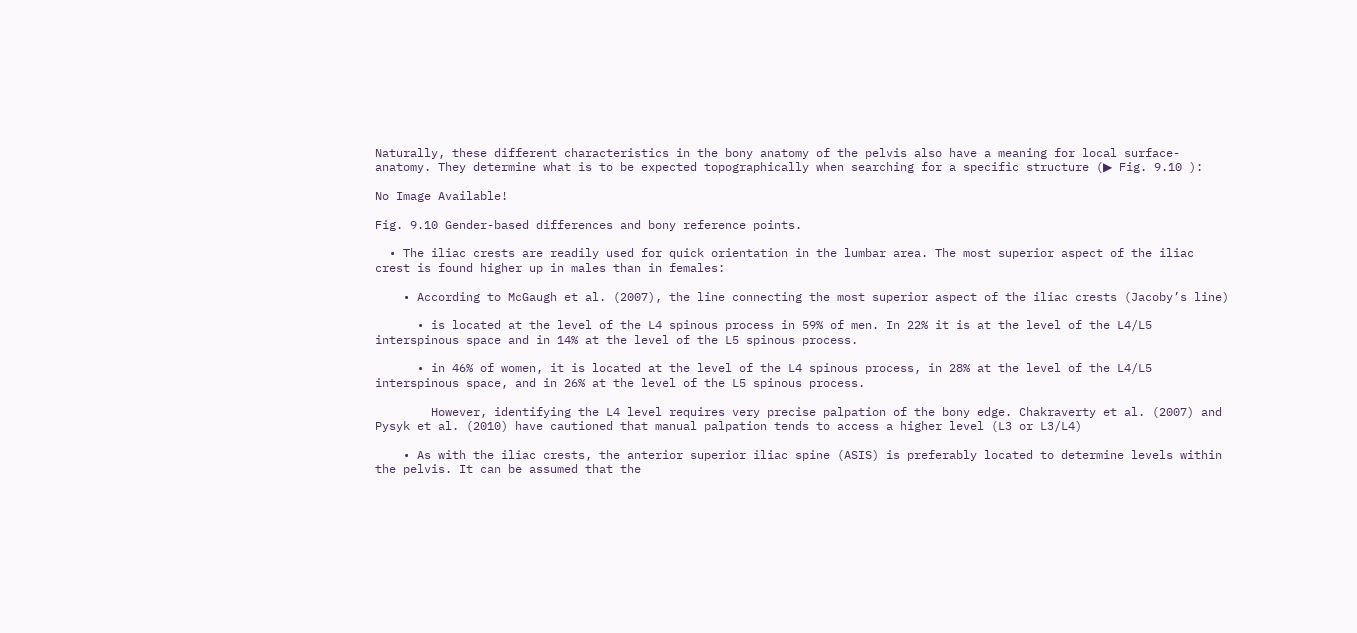Naturally, these different characteristics in the bony anatomy of the pelvis also have a meaning for local surface-anatomy. They determine what is to be expected topographically when searching for a specific structure (▶ Fig. 9.10 ):

No Image Available!

Fig. 9.10 Gender-based differences and bony reference points.

  • The iliac crests are readily used for quick orientation in the lumbar area. The most superior aspect of the iliac crest is found higher up in males than in females:

    • According to McGaugh et al. (2007), the line connecting the most superior aspect of the iliac crests (Jacoby’s line)

      • is located at the level of the L4 spinous process in 59% of men. In 22% it is at the level of the L4/L5 interspinous space and in 14% at the level of the L5 spinous process.

      • in 46% of women, it is located at the level of the L4 spinous process, in 28% at the level of the L4/L5 interspinous space, and in 26% at the level of the L5 spinous process.

        However, identifying the L4 level requires very precise palpation of the bony edge. Chakraverty et al. (2007) and Pysyk et al. (2010) have cautioned that manual palpation tends to access a higher level (L3 or L3/L4)

    • As with the iliac crests, the anterior superior iliac spine (ASIS) is preferably located to determine levels within the pelvis. It can be assumed that the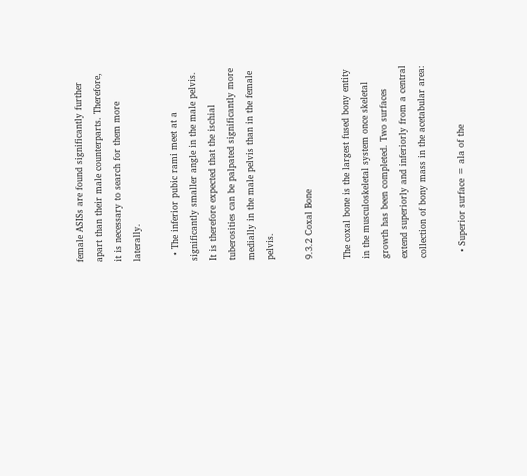female ASISs are found significantly further apart than their male counterparts. Therefore, it is necessary to search for them more laterally.

  • The inferior pubic rami meet at a significantly smaller angle in the male pelvis. It is therefore expected that the ischial tuberosities can be palpated significantly more medially in the male pelvis than in the female pelvis.

9.3.2 Coxal Bone

The coxal bone is the largest fused bony entity in the musculoskeletal system once skeletal growth has been completed. Two surfaces extend superiorly and inferiorly from a central collection of bony mass in the acetabular area:

  • Superior surface = ala of the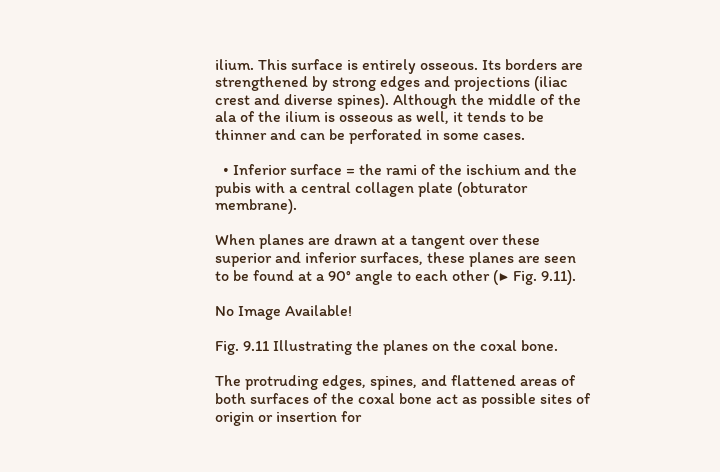ilium. This surface is entirely osseous. Its borders are strengthened by strong edges and projections (iliac crest and diverse spines). Although the middle of the ala of the ilium is osseous as well, it tends to be thinner and can be perforated in some cases.

  • Inferior surface = the rami of the ischium and the pubis with a central collagen plate (obturator membrane).

When planes are drawn at a tangent over these superior and inferior surfaces, these planes are seen to be found at a 90° angle to each other (▶ Fig. 9.11).

No Image Available!

Fig. 9.11 Illustrating the planes on the coxal bone.

The protruding edges, spines, and flattened areas of both surfaces of the coxal bone act as possible sites of origin or insertion for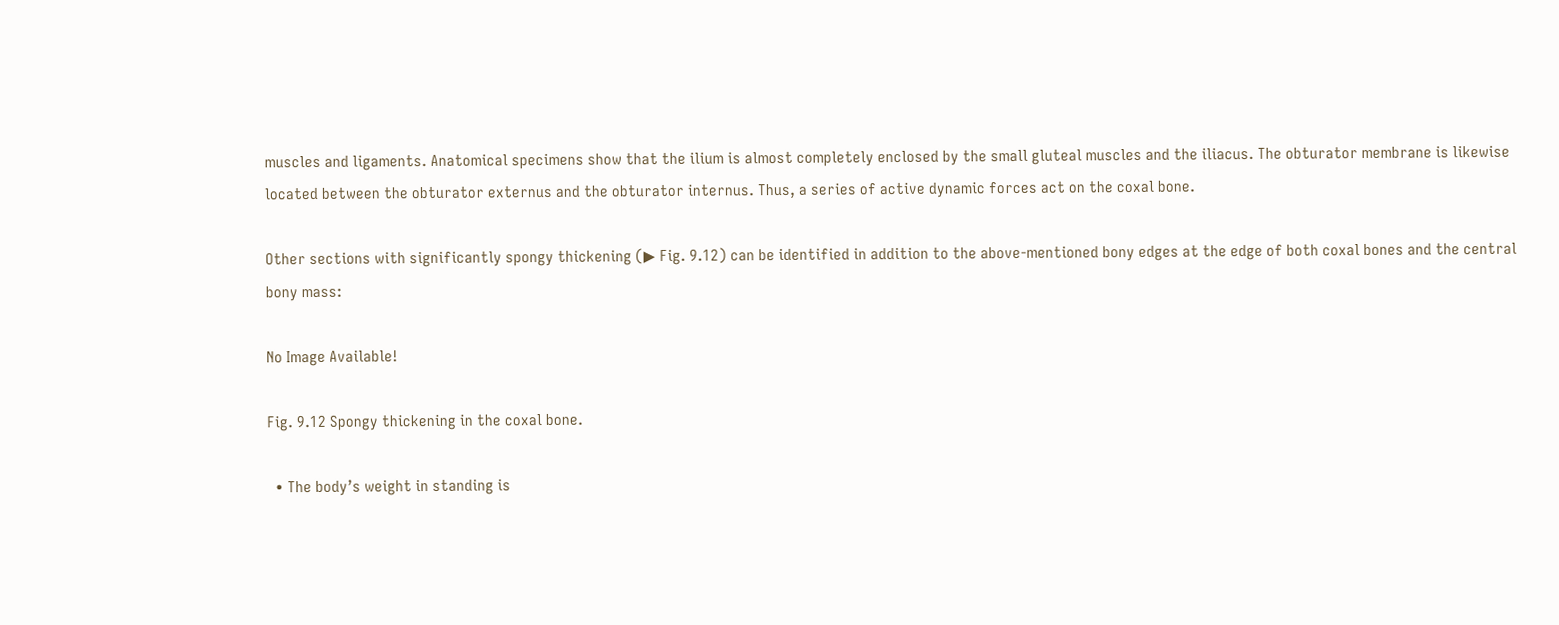muscles and ligaments. Anatomical specimens show that the ilium is almost completely enclosed by the small gluteal muscles and the iliacus. The obturator membrane is likewise located between the obturator externus and the obturator internus. Thus, a series of active dynamic forces act on the coxal bone.

Other sections with significantly spongy thickening (▶ Fig. 9.12) can be identified in addition to the above-mentioned bony edges at the edge of both coxal bones and the central bony mass:

No Image Available!

Fig. 9.12 Spongy thickening in the coxal bone.

  • The body’s weight in standing is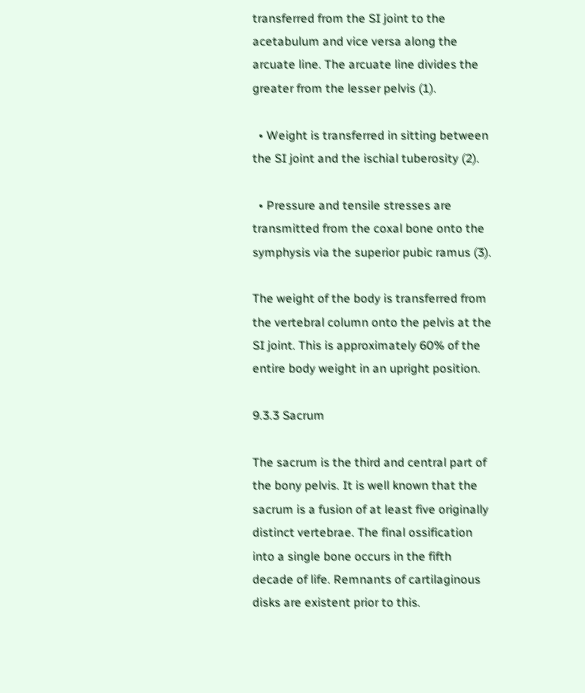transferred from the SI joint to the acetabulum and vice versa along the arcuate line. The arcuate line divides the greater from the lesser pelvis (1).

  • Weight is transferred in sitting between the SI joint and the ischial tuberosity (2).

  • Pressure and tensile stresses are transmitted from the coxal bone onto the symphysis via the superior pubic ramus (3).

The weight of the body is transferred from the vertebral column onto the pelvis at the SI joint. This is approximately 60% of the entire body weight in an upright position.

9.3.3 Sacrum

The sacrum is the third and central part of the bony pelvis. It is well known that the sacrum is a fusion of at least five originally distinct vertebrae. The final ossification into a single bone occurs in the fifth decade of life. Remnants of cartilaginous disks are existent prior to this.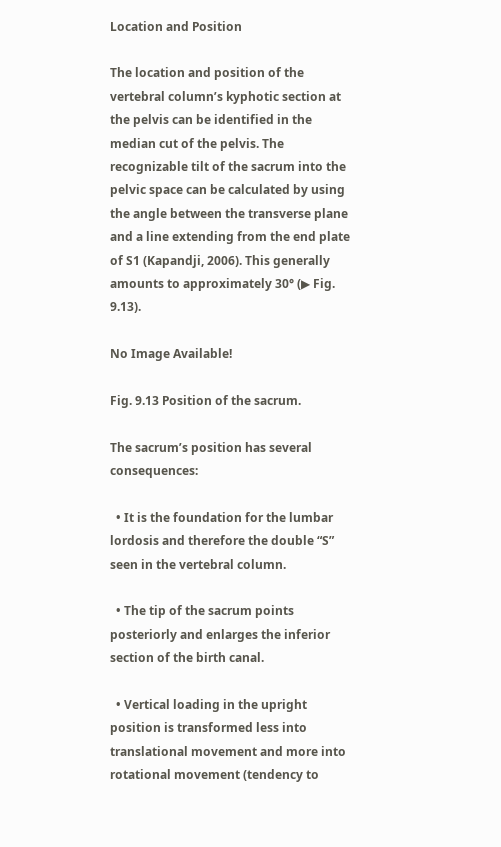Location and Position

The location and position of the vertebral column’s kyphotic section at the pelvis can be identified in the median cut of the pelvis. The recognizable tilt of the sacrum into the pelvic space can be calculated by using the angle between the transverse plane and a line extending from the end plate of S1 (Kapandji, 2006). This generally amounts to approximately 30° (▶ Fig. 9.13).

No Image Available!

Fig. 9.13 Position of the sacrum.

The sacrum’s position has several consequences:

  • It is the foundation for the lumbar lordosis and therefore the double “S” seen in the vertebral column.

  • The tip of the sacrum points posteriorly and enlarges the inferior section of the birth canal.

  • Vertical loading in the upright position is transformed less into translational movement and more into rotational movement (tendency to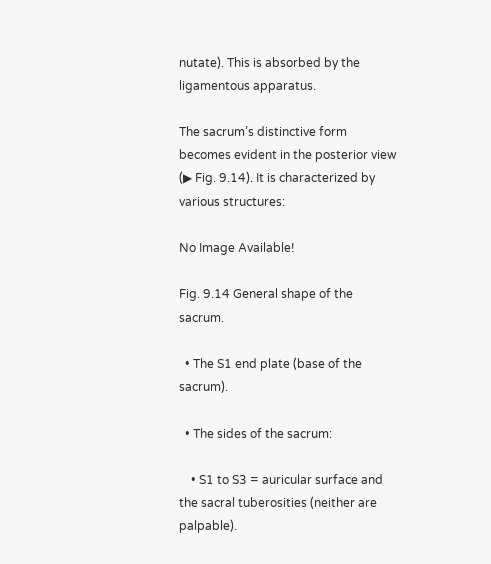nutate). This is absorbed by the ligamentous apparatus.

The sacrum’s distinctive form becomes evident in the posterior view (▶ Fig. 9.14). It is characterized by various structures:

No Image Available!

Fig. 9.14 General shape of the sacrum.

  • The S1 end plate (base of the sacrum).

  • The sides of the sacrum:

    • S1 to S3 = auricular surface and the sacral tuberosities (neither are palpable).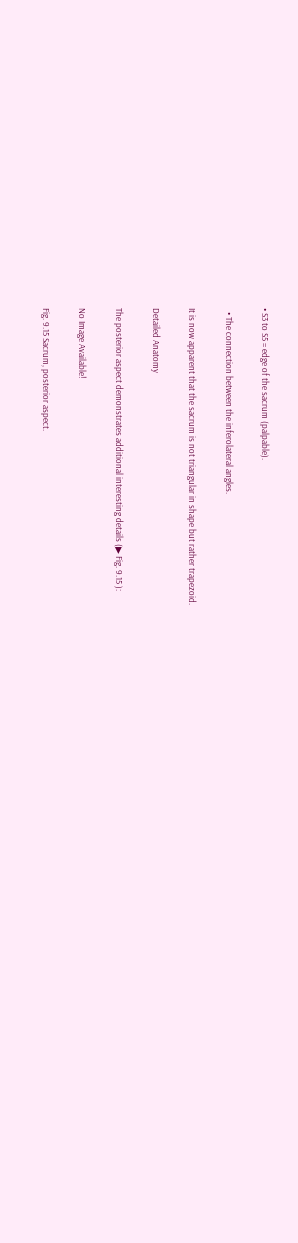• S3 to S5 = edge of the sacrum (palpable).

  • The connection between the inferolateral angles.

It is now apparent that the sacrum is not triangular in shape but rather trapezoid.

Detailed Anatomy

The posterior aspect demonstrates additional interesting details (▶ Fig. 9.15 ):

No Image Available!

Fig. 9.15 Sacrum, posterior aspect.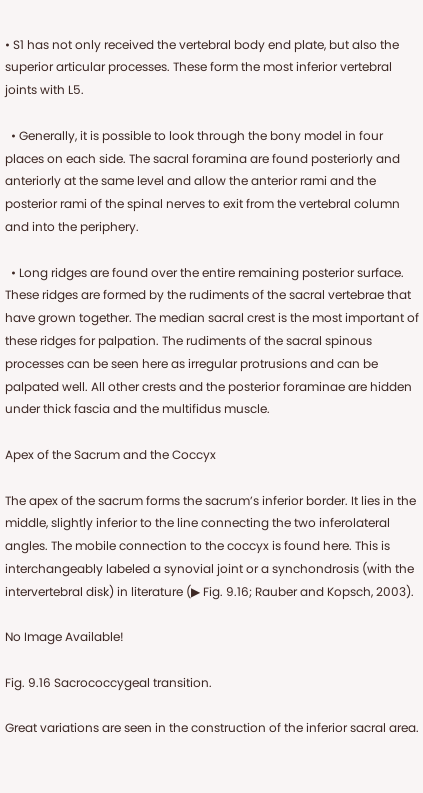• S1 has not only received the vertebral body end plate, but also the superior articular processes. These form the most inferior vertebral joints with L5.

  • Generally, it is possible to look through the bony model in four places on each side. The sacral foramina are found posteriorly and anteriorly at the same level and allow the anterior rami and the posterior rami of the spinal nerves to exit from the vertebral column and into the periphery.

  • Long ridges are found over the entire remaining posterior surface. These ridges are formed by the rudiments of the sacral vertebrae that have grown together. The median sacral crest is the most important of these ridges for palpation. The rudiments of the sacral spinous processes can be seen here as irregular protrusions and can be palpated well. All other crests and the posterior foraminae are hidden under thick fascia and the multifidus muscle.

Apex of the Sacrum and the Coccyx

The apex of the sacrum forms the sacrum’s inferior border. It lies in the middle, slightly inferior to the line connecting the two inferolateral angles. The mobile connection to the coccyx is found here. This is interchangeably labeled a synovial joint or a synchondrosis (with the intervertebral disk) in literature (▶ Fig. 9.16; Rauber and Kopsch, 2003).

No Image Available!

Fig. 9.16 Sacrococcygeal transition.

Great variations are seen in the construction of the inferior sacral area.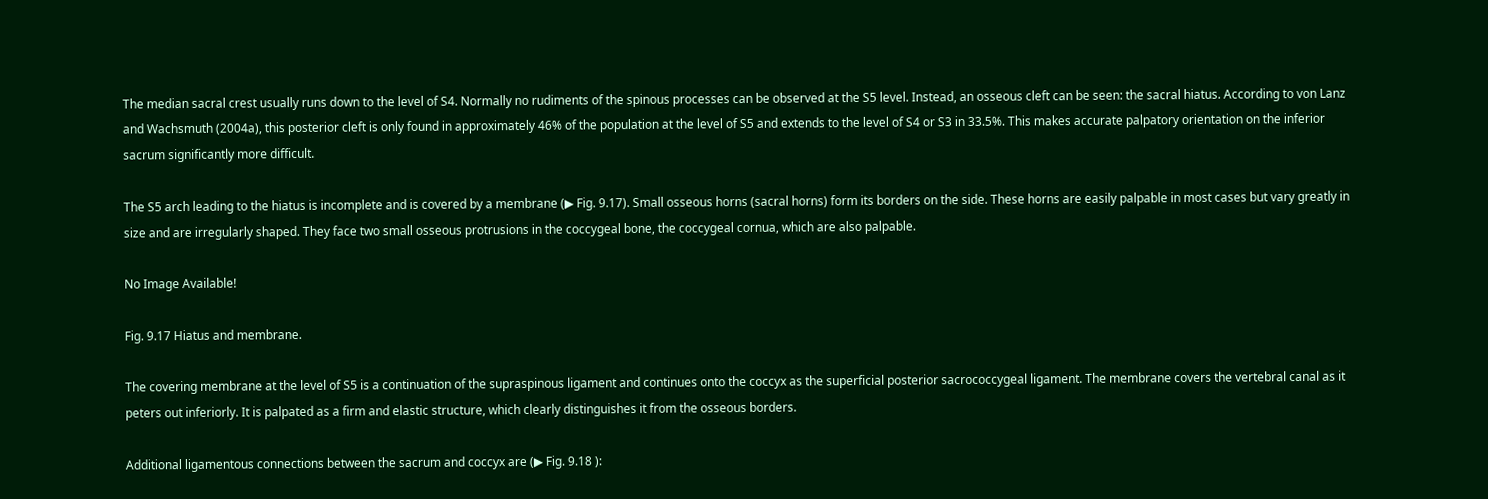The median sacral crest usually runs down to the level of S4. Normally no rudiments of the spinous processes can be observed at the S5 level. Instead, an osseous cleft can be seen: the sacral hiatus. According to von Lanz and Wachsmuth (2004a), this posterior cleft is only found in approximately 46% of the population at the level of S5 and extends to the level of S4 or S3 in 33.5%. This makes accurate palpatory orientation on the inferior sacrum significantly more difficult.

The S5 arch leading to the hiatus is incomplete and is covered by a membrane (▶ Fig. 9.17). Small osseous horns (sacral horns) form its borders on the side. These horns are easily palpable in most cases but vary greatly in size and are irregularly shaped. They face two small osseous protrusions in the coccygeal bone, the coccygeal cornua, which are also palpable.

No Image Available!

Fig. 9.17 Hiatus and membrane.

The covering membrane at the level of S5 is a continuation of the supraspinous ligament and continues onto the coccyx as the superficial posterior sacrococcygeal ligament. The membrane covers the vertebral canal as it peters out inferiorly. It is palpated as a firm and elastic structure, which clearly distinguishes it from the osseous borders.

Additional ligamentous connections between the sacrum and coccyx are (▶ Fig. 9.18 ):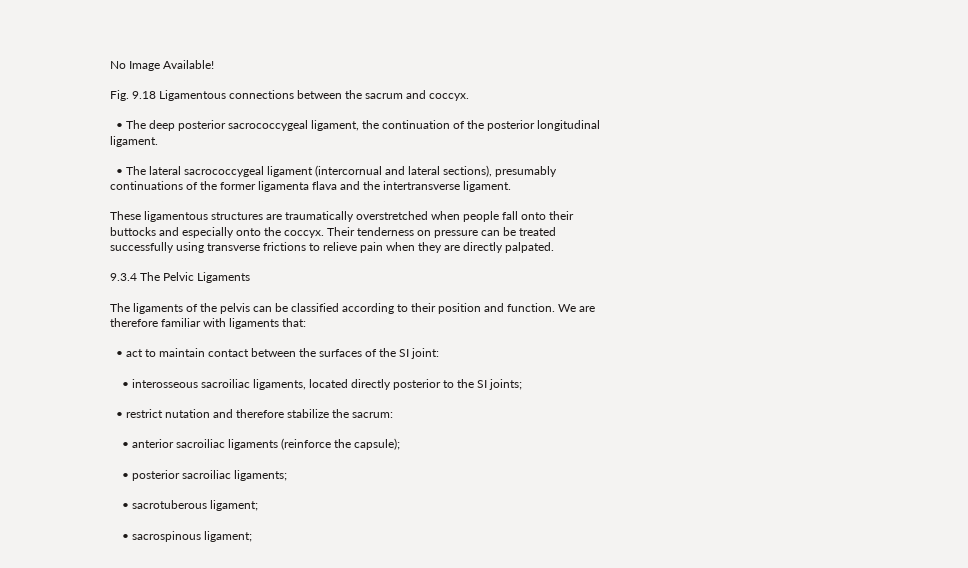No Image Available!

Fig. 9.18 Ligamentous connections between the sacrum and coccyx.

  • The deep posterior sacrococcygeal ligament, the continuation of the posterior longitudinal ligament.

  • The lateral sacrococcygeal ligament (intercornual and lateral sections), presumably continuations of the former ligamenta flava and the intertransverse ligament.

These ligamentous structures are traumatically overstretched when people fall onto their buttocks and especially onto the coccyx. Their tenderness on pressure can be treated successfully using transverse frictions to relieve pain when they are directly palpated.

9.3.4 The Pelvic Ligaments

The ligaments of the pelvis can be classified according to their position and function. We are therefore familiar with ligaments that:

  • act to maintain contact between the surfaces of the SI joint:

    • interosseous sacroiliac ligaments, located directly posterior to the SI joints;

  • restrict nutation and therefore stabilize the sacrum:

    • anterior sacroiliac ligaments (reinforce the capsule);

    • posterior sacroiliac ligaments;

    • sacrotuberous ligament;

    • sacrospinous ligament;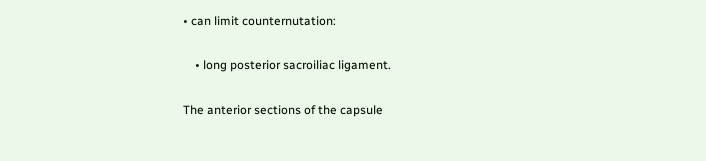• can limit counternutation:

    • long posterior sacroiliac ligament.

The anterior sections of the capsule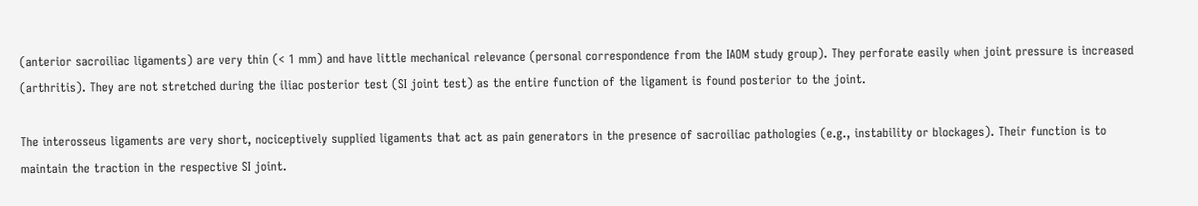(anterior sacroiliac ligaments) are very thin (< 1 mm) and have little mechanical relevance (personal correspondence from the IAOM study group). They perforate easily when joint pressure is increased (arthritis). They are not stretched during the iliac posterior test (SI joint test) as the entire function of the ligament is found posterior to the joint.

The interosseus ligaments are very short, nociceptively supplied ligaments that act as pain generators in the presence of sacroiliac pathologies (e.g., instability or blockages). Their function is to maintain the traction in the respective SI joint.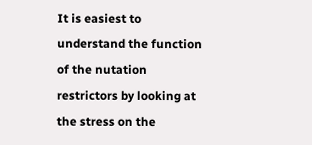It is easiest to understand the function of the nutation restrictors by looking at the stress on the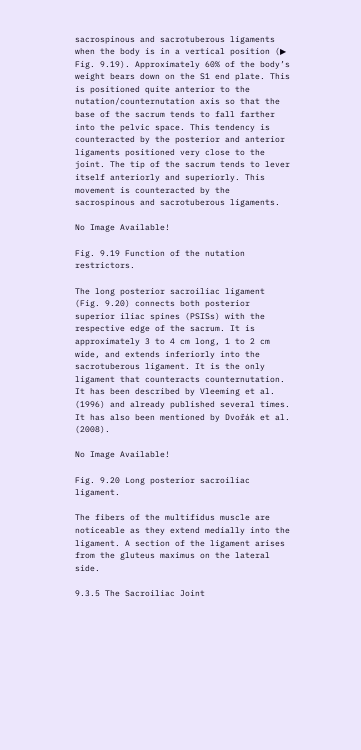sacrospinous and sacrotuberous ligaments when the body is in a vertical position (▶ Fig. 9.19). Approximately 60% of the body’s weight bears down on the S1 end plate. This is positioned quite anterior to the nutation/counternutation axis so that the base of the sacrum tends to fall farther into the pelvic space. This tendency is counteracted by the posterior and anterior ligaments positioned very close to the joint. The tip of the sacrum tends to lever itself anteriorly and superiorly. This movement is counteracted by the sacrospinous and sacrotuberous ligaments.

No Image Available!

Fig. 9.19 Function of the nutation restrictors.

The long posterior sacroiliac ligament (Fig. 9.20) connects both posterior superior iliac spines (PSISs) with the respective edge of the sacrum. It is approximately 3 to 4 cm long, 1 to 2 cm wide, and extends inferiorly into the sacrotuberous ligament. It is the only ligament that counteracts counternutation. It has been described by Vleeming et al. (1996) and already published several times. It has also been mentioned by Dvořák et al. (2008).

No Image Available!

Fig. 9.20 Long posterior sacroiliac ligament.

The fibers of the multifidus muscle are noticeable as they extend medially into the ligament. A section of the ligament arises from the gluteus maximus on the lateral side.

9.3.5 The Sacroiliac Joint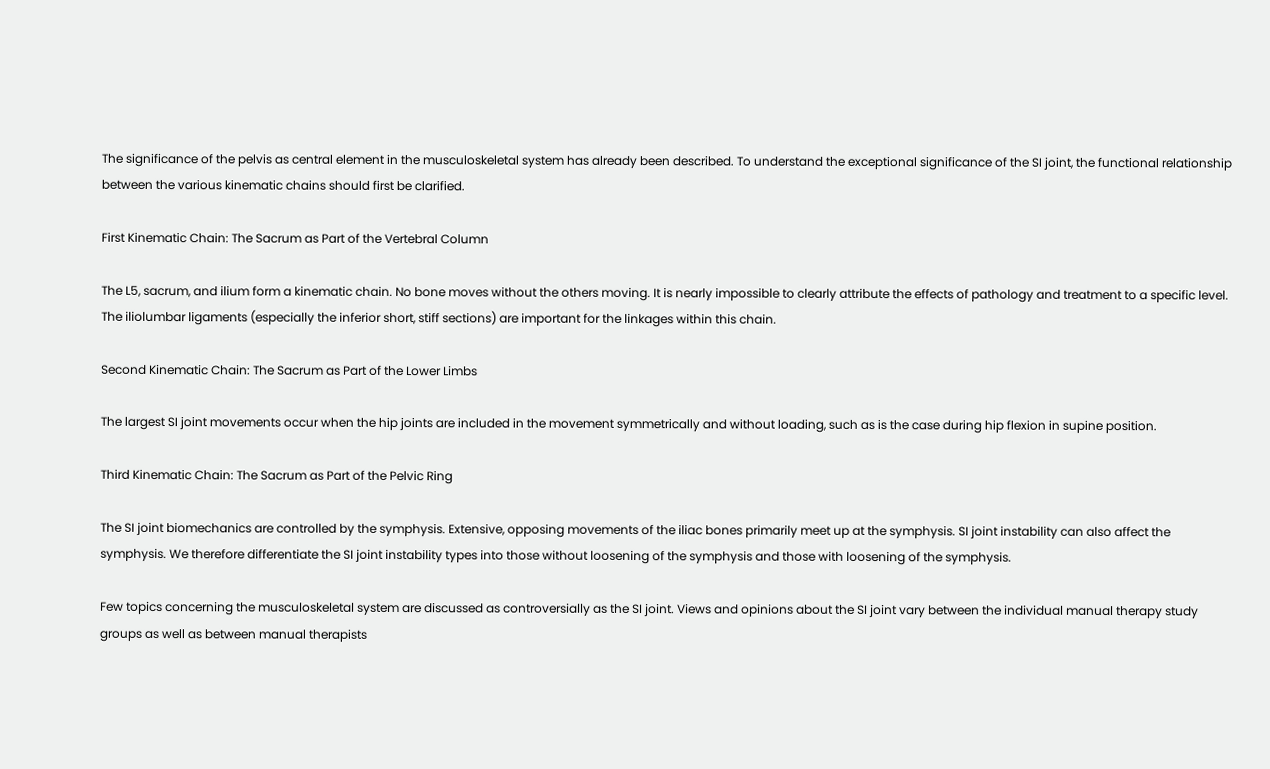The significance of the pelvis as central element in the musculoskeletal system has already been described. To understand the exceptional significance of the SI joint, the functional relationship between the various kinematic chains should first be clarified.

First Kinematic Chain: The Sacrum as Part of the Vertebral Column

The L5, sacrum, and ilium form a kinematic chain. No bone moves without the others moving. It is nearly impossible to clearly attribute the effects of pathology and treatment to a specific level. The iliolumbar ligaments (especially the inferior short, stiff sections) are important for the linkages within this chain.

Second Kinematic Chain: The Sacrum as Part of the Lower Limbs

The largest SI joint movements occur when the hip joints are included in the movement symmetrically and without loading, such as is the case during hip flexion in supine position.

Third Kinematic Chain: The Sacrum as Part of the Pelvic Ring

The SI joint biomechanics are controlled by the symphysis. Extensive, opposing movements of the iliac bones primarily meet up at the symphysis. SI joint instability can also affect the symphysis. We therefore differentiate the SI joint instability types into those without loosening of the symphysis and those with loosening of the symphysis.

Few topics concerning the musculoskeletal system are discussed as controversially as the SI joint. Views and opinions about the SI joint vary between the individual manual therapy study groups as well as between manual therapists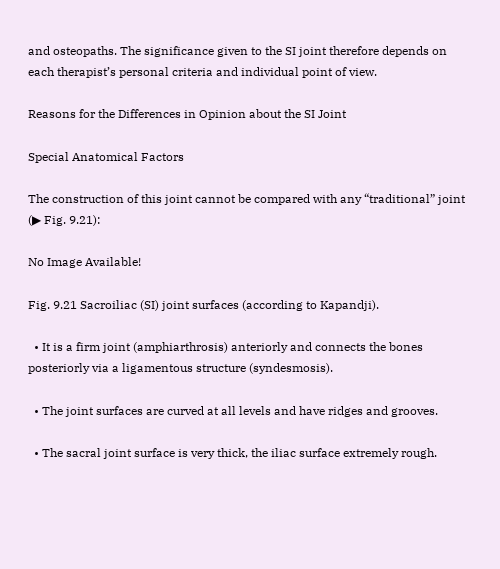and osteopaths. The significance given to the SI joint therefore depends on each therapist’s personal criteria and individual point of view.

Reasons for the Differences in Opinion about the SI Joint

Special Anatomical Factors

The construction of this joint cannot be compared with any “traditional” joint (▶ Fig. 9.21):

No Image Available!

Fig. 9.21 Sacroiliac (SI) joint surfaces (according to Kapandji).

  • It is a firm joint (amphiarthrosis) anteriorly and connects the bones posteriorly via a ligamentous structure (syndesmosis).

  • The joint surfaces are curved at all levels and have ridges and grooves.

  • The sacral joint surface is very thick, the iliac surface extremely rough.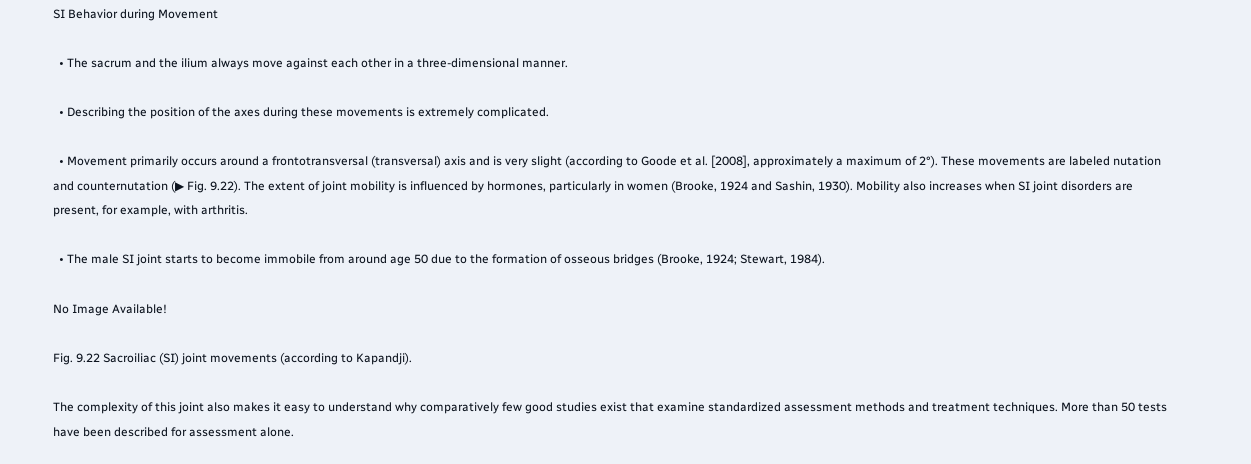SI Behavior during Movement

  • The sacrum and the ilium always move against each other in a three-dimensional manner.

  • Describing the position of the axes during these movements is extremely complicated.

  • Movement primarily occurs around a frontotransversal (transversal) axis and is very slight (according to Goode et al. [2008], approximately a maximum of 2°). These movements are labeled nutation and counternutation (▶ Fig. 9.22). The extent of joint mobility is influenced by hormones, particularly in women (Brooke, 1924 and Sashin, 1930). Mobility also increases when SI joint disorders are present, for example, with arthritis.

  • The male SI joint starts to become immobile from around age 50 due to the formation of osseous bridges (Brooke, 1924; Stewart, 1984).

No Image Available!

Fig. 9.22 Sacroiliac (SI) joint movements (according to Kapandji).

The complexity of this joint also makes it easy to understand why comparatively few good studies exist that examine standardized assessment methods and treatment techniques. More than 50 tests have been described for assessment alone.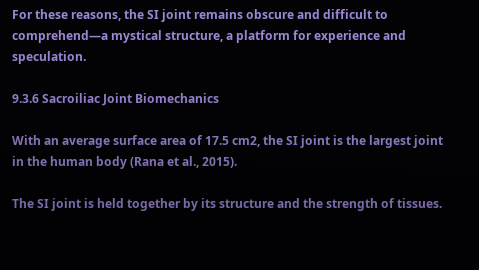For these reasons, the SI joint remains obscure and difficult to comprehend—a mystical structure, a platform for experience and speculation.

9.3.6 Sacroiliac Joint Biomechanics

With an average surface area of 17.5 cm2, the SI joint is the largest joint in the human body (Rana et al., 2015).

The SI joint is held together by its structure and the strength of tissues.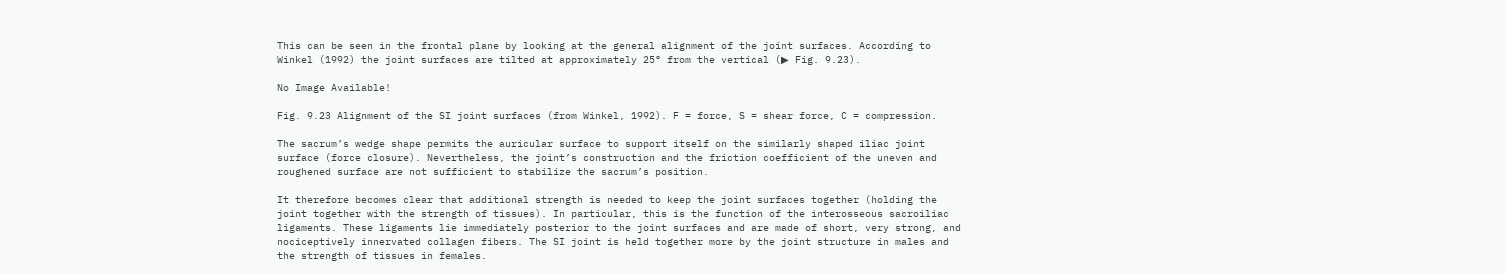This can be seen in the frontal plane by looking at the general alignment of the joint surfaces. According to Winkel (1992) the joint surfaces are tilted at approximately 25° from the vertical (▶ Fig. 9.23).

No Image Available!

Fig. 9.23 Alignment of the SI joint surfaces (from Winkel, 1992). F = force, S = shear force, C = compression.

The sacrum’s wedge shape permits the auricular surface to support itself on the similarly shaped iliac joint surface (force closure). Nevertheless, the joint’s construction and the friction coefficient of the uneven and roughened surface are not sufficient to stabilize the sacrum’s position.

It therefore becomes clear that additional strength is needed to keep the joint surfaces together (holding the joint together with the strength of tissues). In particular, this is the function of the interosseous sacroiliac ligaments. These ligaments lie immediately posterior to the joint surfaces and are made of short, very strong, and nociceptively innervated collagen fibers. The SI joint is held together more by the joint structure in males and the strength of tissues in females.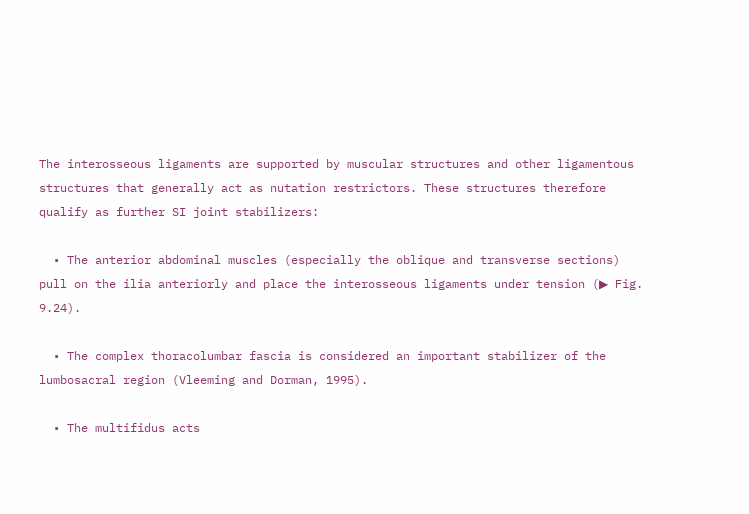The interosseous ligaments are supported by muscular structures and other ligamentous structures that generally act as nutation restrictors. These structures therefore qualify as further SI joint stabilizers:

  • The anterior abdominal muscles (especially the oblique and transverse sections) pull on the ilia anteriorly and place the interosseous ligaments under tension (▶ Fig. 9.24).

  • The complex thoracolumbar fascia is considered an important stabilizer of the lumbosacral region (Vleeming and Dorman, 1995).

  • The multifidus acts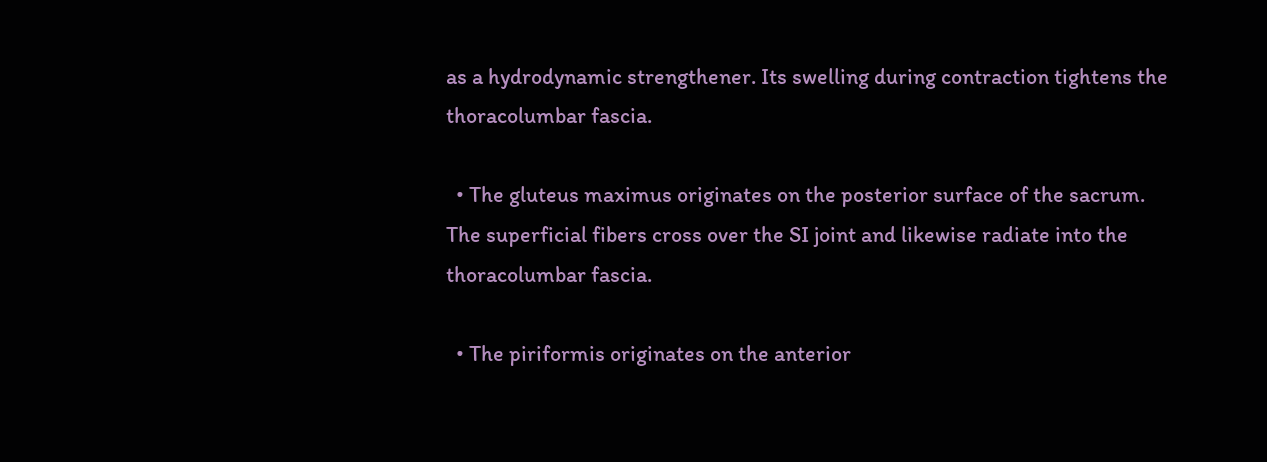as a hydrodynamic strengthener. Its swelling during contraction tightens the thoracolumbar fascia.

  • The gluteus maximus originates on the posterior surface of the sacrum. The superficial fibers cross over the SI joint and likewise radiate into the thoracolumbar fascia.

  • The piriformis originates on the anterior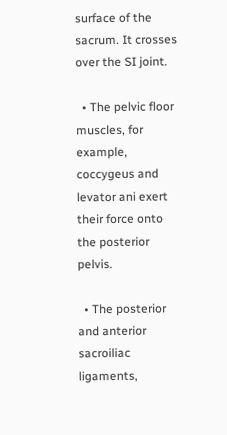surface of the sacrum. It crosses over the SI joint.

  • The pelvic floor muscles, for example, coccygeus and levator ani exert their force onto the posterior pelvis.

  • The posterior and anterior sacroiliac ligaments,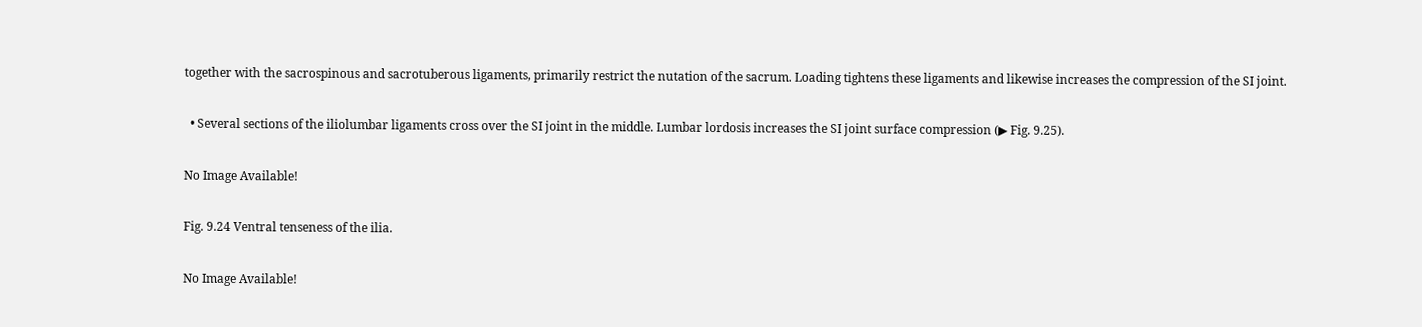together with the sacrospinous and sacrotuberous ligaments, primarily restrict the nutation of the sacrum. Loading tightens these ligaments and likewise increases the compression of the SI joint.

  • Several sections of the iliolumbar ligaments cross over the SI joint in the middle. Lumbar lordosis increases the SI joint surface compression (▶ Fig. 9.25).

No Image Available!

Fig. 9.24 Ventral tenseness of the ilia.

No Image Available!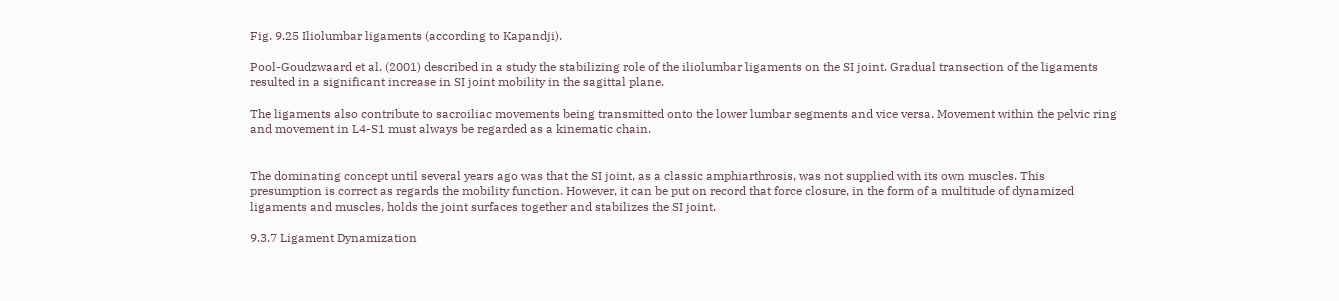Fig. 9.25 Iliolumbar ligaments (according to Kapandji).

Pool-Goudzwaard et al. (2001) described in a study the stabilizing role of the iliolumbar ligaments on the SI joint. Gradual transection of the ligaments resulted in a significant increase in SI joint mobility in the sagittal plane.

The ligaments also contribute to sacroiliac movements being transmitted onto the lower lumbar segments and vice versa. Movement within the pelvic ring and movement in L4-S1 must always be regarded as a kinematic chain.


The dominating concept until several years ago was that the SI joint, as a classic amphiarthrosis, was not supplied with its own muscles. This presumption is correct as regards the mobility function. However, it can be put on record that force closure, in the form of a multitude of dynamized ligaments and muscles, holds the joint surfaces together and stabilizes the SI joint.

9.3.7 Ligament Dynamization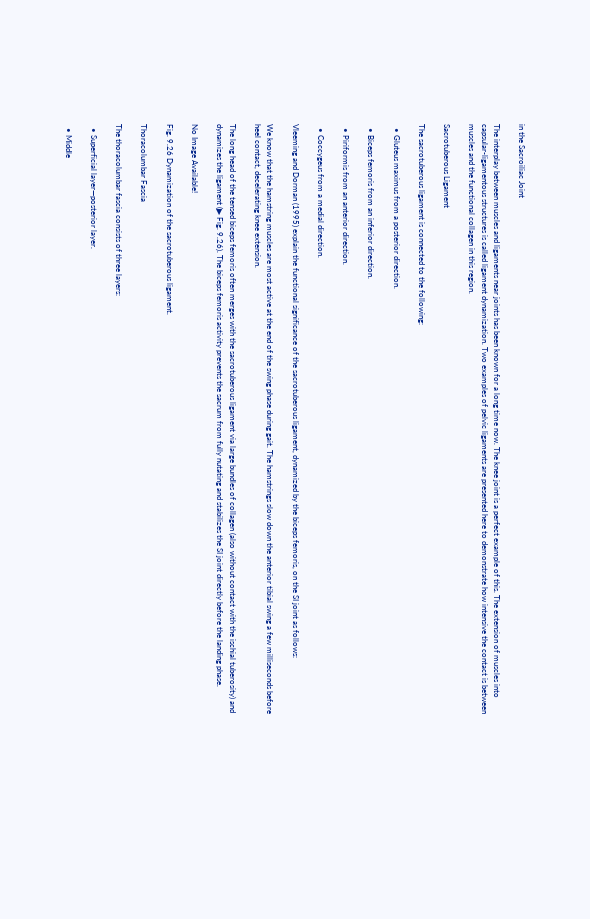in the Sacroiliac Joint

The interplay between muscles and ligaments near joints has been known for a long time now. The knee joint is a perfect example of this. The extension of muscles into capsular-ligamentous structures is called ligament dynamization. Two examples of pelvic ligaments are presented here to demonstrate how intensive the contact is between muscles and the functional collagen in this region.

Sacrotuberous Ligament

The sacrotuberous ligament is connected to the following:

  • Gluteus maximus from a posterior direction.

  • Biceps femoris from an inferior direction.

  • Piriformis from an anterior direction.

  • Coccygeus from a medial direction.

Vleeming and Dorman (1995) explain the functional significance of the sacrotuberous ligament, dynamized by the biceps femoris, on the SI joint as follows:

We know that the hamstring muscles are most active at the end of the swing phase during gait. The hamstrings slow down the anterior tibial swing a few milliseconds before heel contact, decelerating knee extension.

The long head of the tensed biceps femoris often merges with the sacrotuberous ligament via large bundles of collagen (also without contact with the ischial tuberosity) and dynamizes the ligament (▶ Fig. 9.26). The biceps femoris activity prevents the sacrum from fully nutating and stabilizes the SI joint directly before the landing phase.

No Image Available!

Fig. 9.26 Dynamization of the sacrotuberous ligament.

Thoracolumbar Fascia

The thoracolumbar fascia consists of three layers:

  • Superficial layer—posterior layer.

  • Middle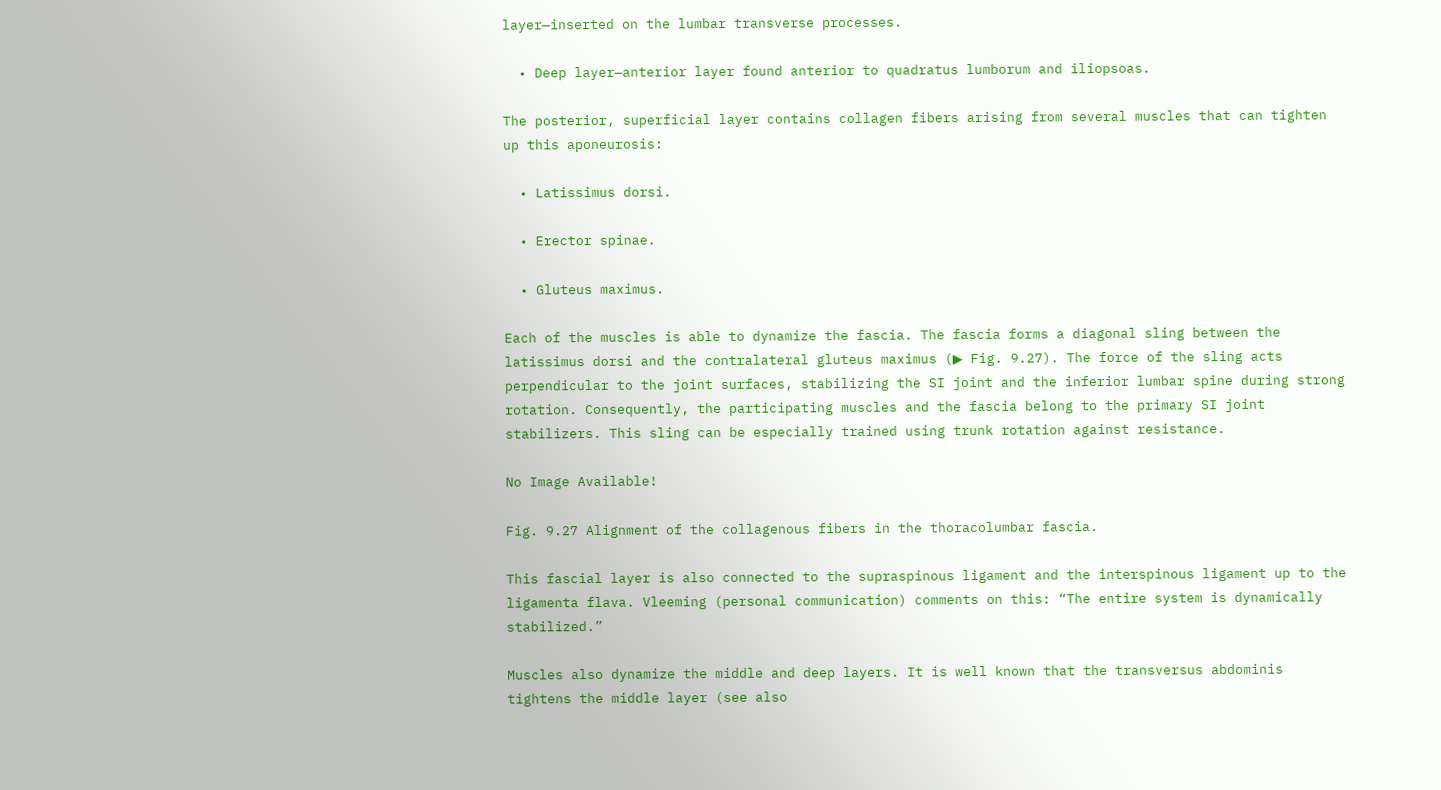layer—inserted on the lumbar transverse processes.

  • Deep layer—anterior layer found anterior to quadratus lumborum and iliopsoas.

The posterior, superficial layer contains collagen fibers arising from several muscles that can tighten up this aponeurosis:

  • Latissimus dorsi.

  • Erector spinae.

  • Gluteus maximus.

Each of the muscles is able to dynamize the fascia. The fascia forms a diagonal sling between the latissimus dorsi and the contralateral gluteus maximus (▶ Fig. 9.27). The force of the sling acts perpendicular to the joint surfaces, stabilizing the SI joint and the inferior lumbar spine during strong rotation. Consequently, the participating muscles and the fascia belong to the primary SI joint stabilizers. This sling can be especially trained using trunk rotation against resistance.

No Image Available!

Fig. 9.27 Alignment of the collagenous fibers in the thoracolumbar fascia.

This fascial layer is also connected to the supraspinous ligament and the interspinous ligament up to the ligamenta flava. Vleeming (personal communication) comments on this: “The entire system is dynamically stabilized.”

Muscles also dynamize the middle and deep layers. It is well known that the transversus abdominis tightens the middle layer (see also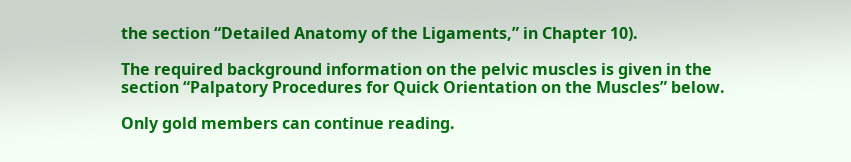the section “Detailed Anatomy of the Ligaments,” in Chapter 10).

The required background information on the pelvic muscles is given in the section “Palpatory Procedures for Quick Orientation on the Muscles” below.

Only gold members can continue reading.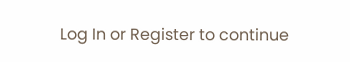Log In or Register to continue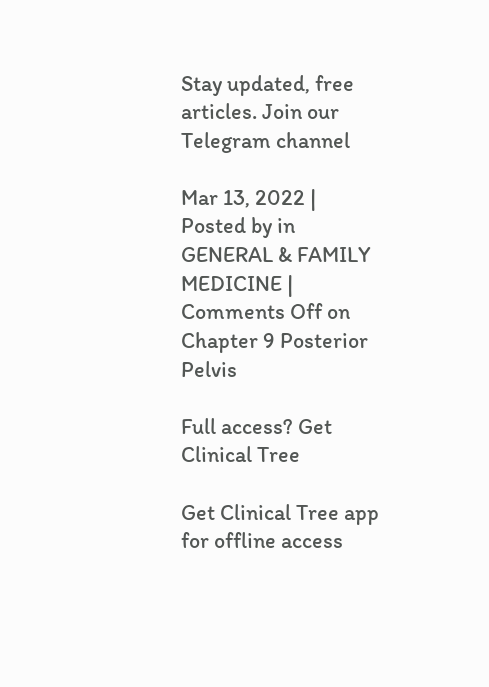Stay updated, free articles. Join our Telegram channel

Mar 13, 2022 | Posted by in GENERAL & FAMILY MEDICINE | Comments Off on Chapter 9 Posterior Pelvis

Full access? Get Clinical Tree

Get Clinical Tree app for offline access